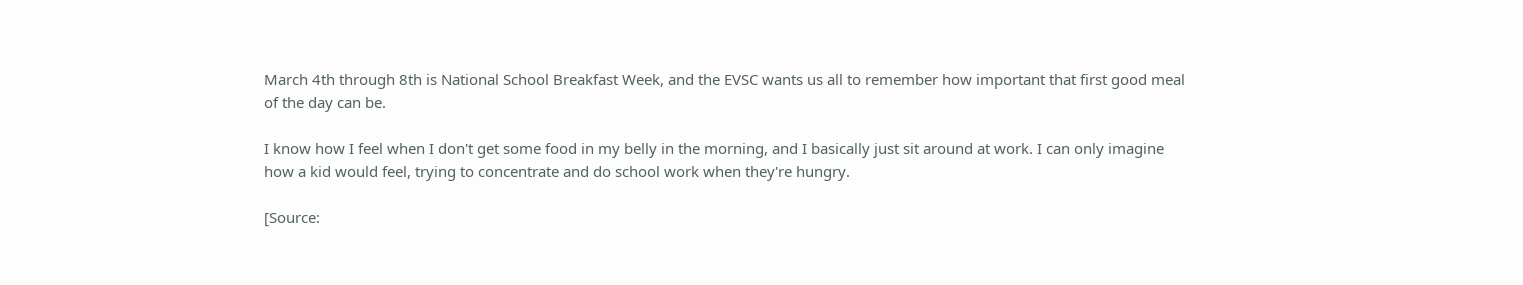March 4th through 8th is National School Breakfast Week, and the EVSC wants us all to remember how important that first good meal of the day can be.

I know how I feel when I don't get some food in my belly in the morning, and I basically just sit around at work. I can only imagine how a kid would feel, trying to concentrate and do school work when they're hungry.

[Source: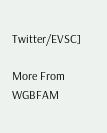Twitter/EVSC]

More From WGBFAM